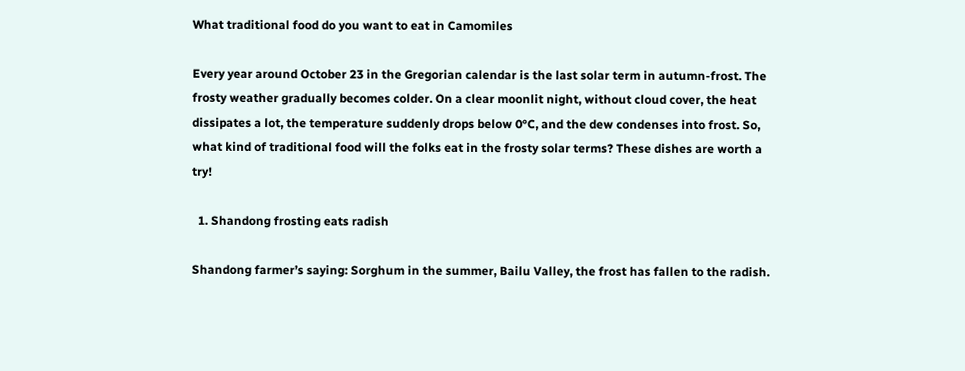What traditional food do you want to eat in Camomiles

Every year around October 23 in the Gregorian calendar is the last solar term in autumn-frost. The frosty weather gradually becomes colder. On a clear moonlit night, without cloud cover, the heat dissipates a lot, the temperature suddenly drops below 0°C, and the dew condenses into frost. So, what kind of traditional food will the folks eat in the frosty solar terms? These dishes are worth a try!

  1. Shandong frosting eats radish

Shandong farmer’s saying: Sorghum in the summer, Bailu Valley, the frost has fallen to the radish.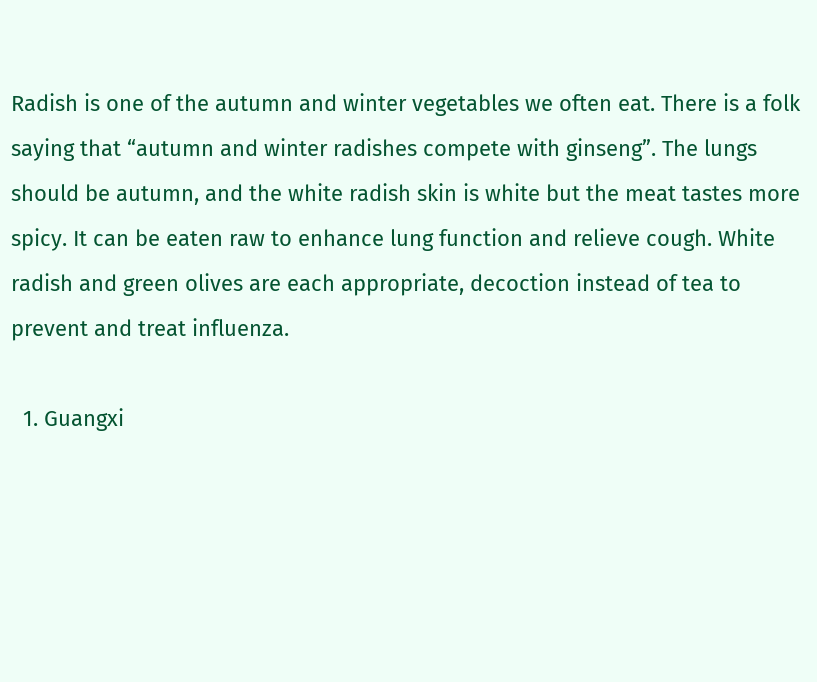Radish is one of the autumn and winter vegetables we often eat. There is a folk saying that “autumn and winter radishes compete with ginseng”. The lungs should be autumn, and the white radish skin is white but the meat tastes more spicy. It can be eaten raw to enhance lung function and relieve cough. White radish and green olives are each appropriate, decoction instead of tea to prevent and treat influenza.

  1. Guangxi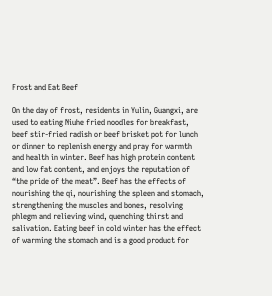Frost and Eat Beef

On the day of frost, residents in Yulin, Guangxi, are used to eating Niuhe fried noodles for breakfast, beef stir-fried radish or beef brisket pot for lunch or dinner to replenish energy and pray for warmth and health in winter. Beef has high protein content and low fat content, and enjoys the reputation of “the pride of the meat”. Beef has the effects of nourishing the qi, nourishing the spleen and stomach, strengthening the muscles and bones, resolving phlegm and relieving wind, quenching thirst and salivation. Eating beef in cold winter has the effect of warming the stomach and is a good product for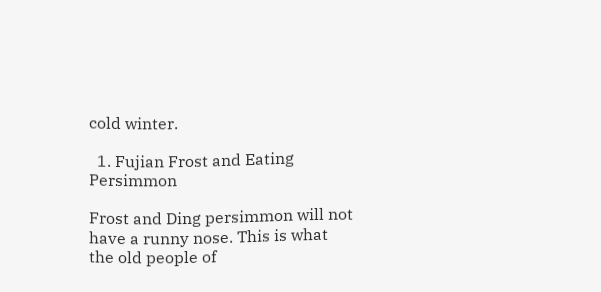cold winter.

  1. Fujian Frost and Eating Persimmon

Frost and Ding persimmon will not have a runny nose. This is what the old people of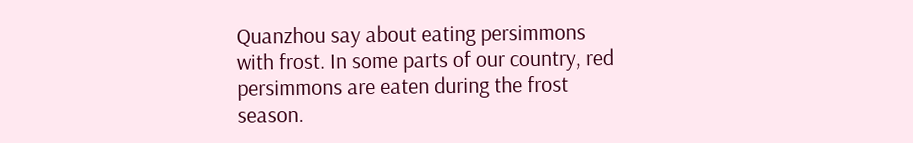Quanzhou say about eating persimmons with frost. In some parts of our country, red persimmons are eaten during the frost season.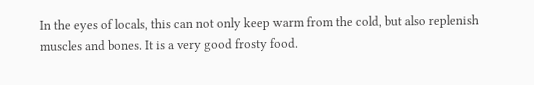In the eyes of locals, this can not only keep warm from the cold, but also replenish muscles and bones. It is a very good frosty food.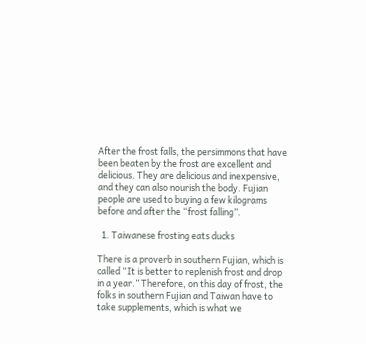After the frost falls, the persimmons that have been beaten by the frost are excellent and delicious. They are delicious and inexpensive, and they can also nourish the body. Fujian people are used to buying a few kilograms before and after the “frost falling”.

  1. Taiwanese frosting eats ducks

There is a proverb in southern Fujian, which is called “It is better to replenish frost and drop in a year.” Therefore, on this day of frost, the folks in southern Fujian and Taiwan have to take supplements, which is what we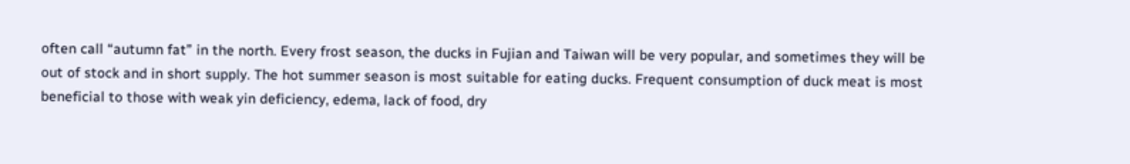often call “autumn fat” in the north. Every frost season, the ducks in Fujian and Taiwan will be very popular, and sometimes they will be out of stock and in short supply. The hot summer season is most suitable for eating ducks. Frequent consumption of duck meat is most beneficial to those with weak yin deficiency, edema, lack of food, dry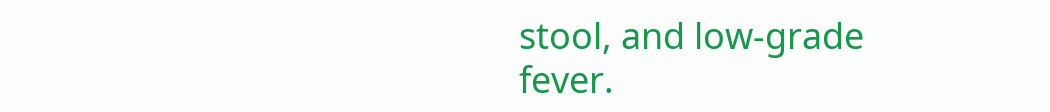stool, and low-grade fever.